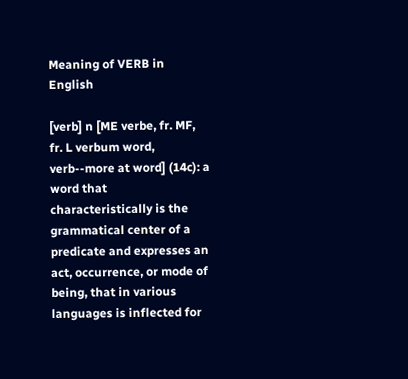Meaning of VERB in English

[verb] n [ME verbe, fr. MF, fr. L verbum word, verb--more at word] (14c): a word that characteristically is the grammatical center of a predicate and expresses an act, occurrence, or mode of being, that in various languages is inflected for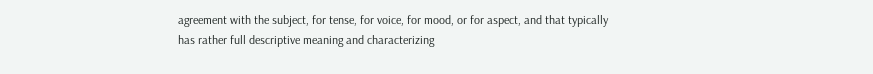agreement with the subject, for tense, for voice, for mood, or for aspect, and that typically has rather full descriptive meaning and characterizing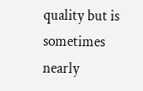quality but is sometimes nearly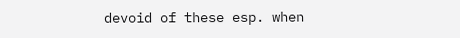devoid of these esp. when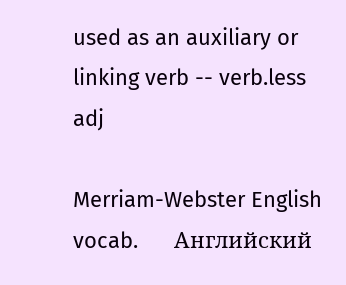used as an auxiliary or linking verb -- verb.less adj

Merriam-Webster English vocab.      Английский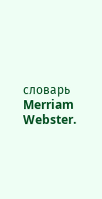словарь Merriam Webster.